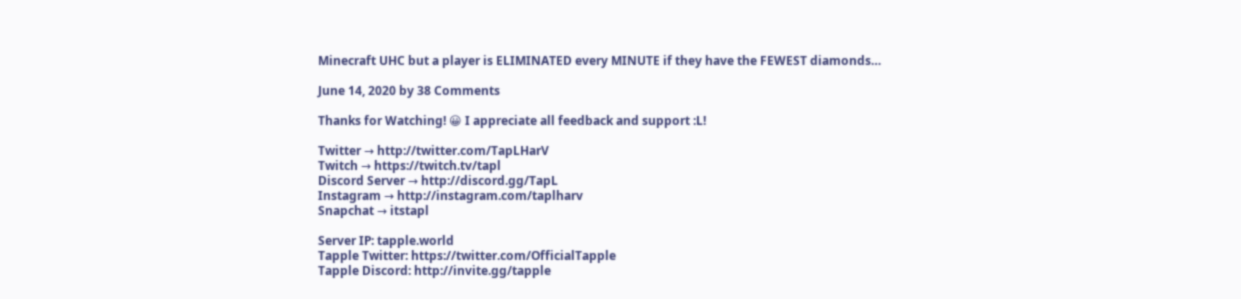Minecraft UHC but a player is ELIMINATED every MINUTE if they have the FEWEST diamonds…

June 14, 2020 by 38 Comments

Thanks for Watching! 😀 I appreciate all feedback and support :L!

Twitter → http://twitter.com/TapLHarV
Twitch → https://twitch.tv/tapl
Discord Server → http://discord.gg/TapL
Instagram → http://instagram.com/taplharv
Snapchat → itstapl

Server IP: tapple.world
Tapple Twitter: https://twitter.com/OfficialTapple
Tapple Discord: http://invite.gg/tapple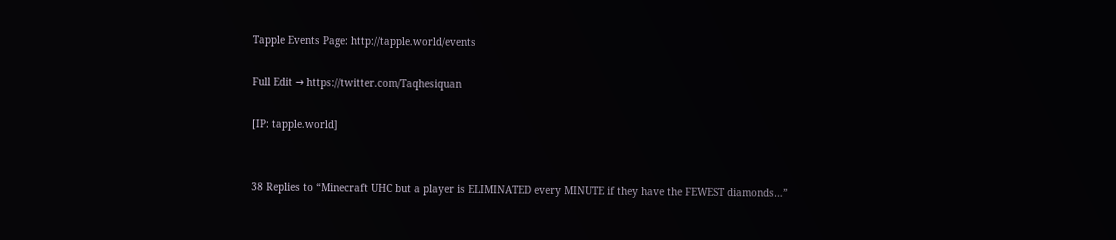Tapple Events Page: http://tapple.world/events

Full Edit → https://twitter.com/Taqhesiquan

[IP: tapple.world]


38 Replies to “Minecraft UHC but a player is ELIMINATED every MINUTE if they have the FEWEST diamonds…”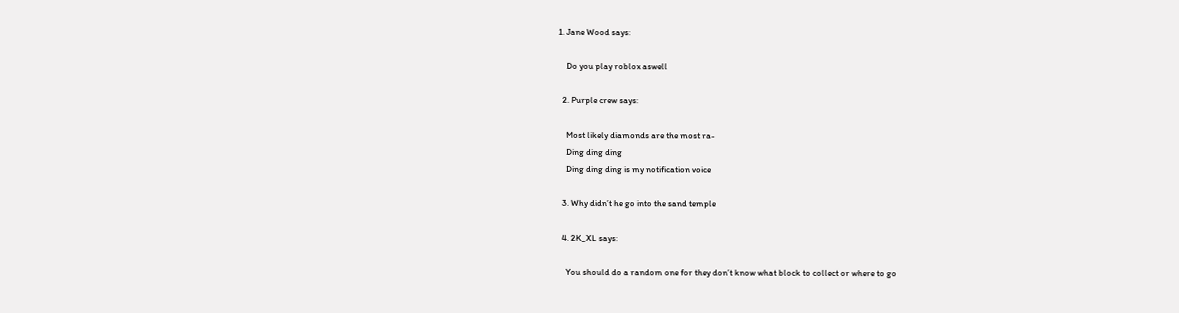1. Jane Wood says:

    Do you play roblox aswell

  2. Purple crew says:

    Most likely diamonds are the most ra-
    Ding ding ding
    Ding ding ding is my notification voice

  3. Why didn’t he go into the sand temple

  4. 2K_XL says:

    You should do a random one for they don’t know what block to collect or where to go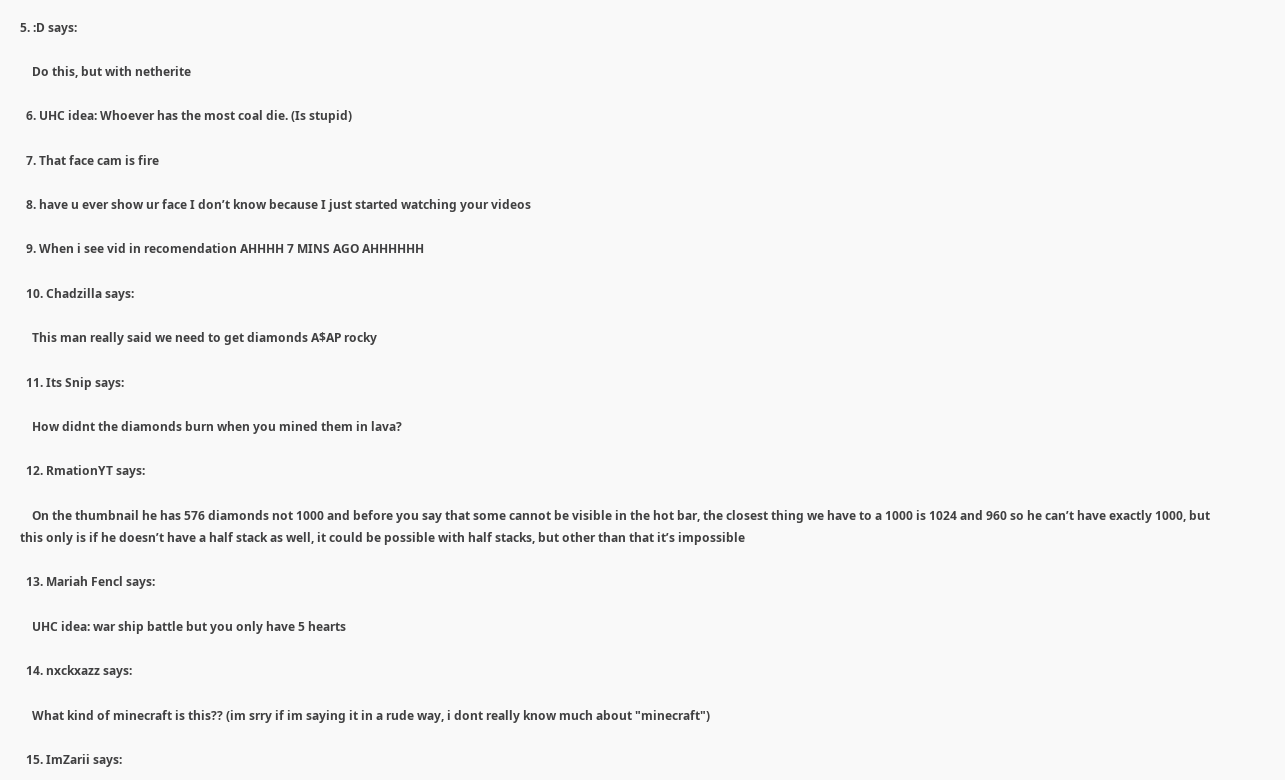5. :D says:

    Do this, but with netherite

  6. UHC idea: Whoever has the most coal die. (Is stupid)

  7. That face cam is fire

  8. have u ever show ur face I don’t know because I just started watching your videos

  9. When i see vid in recomendation AHHHH 7 MINS AGO AHHHHHH

  10. Chadzilla says:

    This man really said we need to get diamonds A$AP rocky

  11. Its Snip says:

    How didnt the diamonds burn when you mined them in lava?

  12. RmationYT says:

    On the thumbnail he has 576 diamonds not 1000 and before you say that some cannot be visible in the hot bar, the closest thing we have to a 1000 is 1024 and 960 so he can’t have exactly 1000, but this only is if he doesn’t have a half stack as well, it could be possible with half stacks, but other than that it’s impossible

  13. Mariah Fencl says:

    UHC idea: war ship battle but you only have 5 hearts

  14. nxckxazz says:

    What kind of minecraft is this?? (im srry if im saying it in a rude way, i dont really know much about "minecraft")

  15. ImZarii says: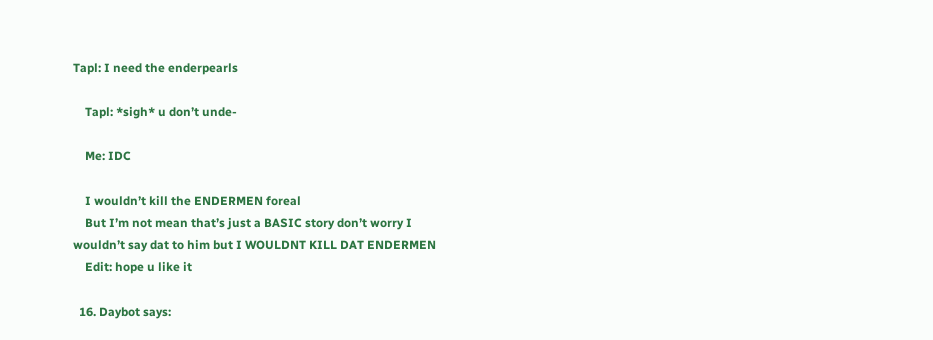Tapl: I need the enderpearls

    Tapl: *sigh* u don’t unde-

    Me: IDC

    I wouldn’t kill the ENDERMEN foreal
    But I’m not mean that’s just a BASIC story don’t worry I wouldn’t say dat to him but I WOULDNT KILL DAT ENDERMEN
    Edit: hope u like it

  16. Daybot says: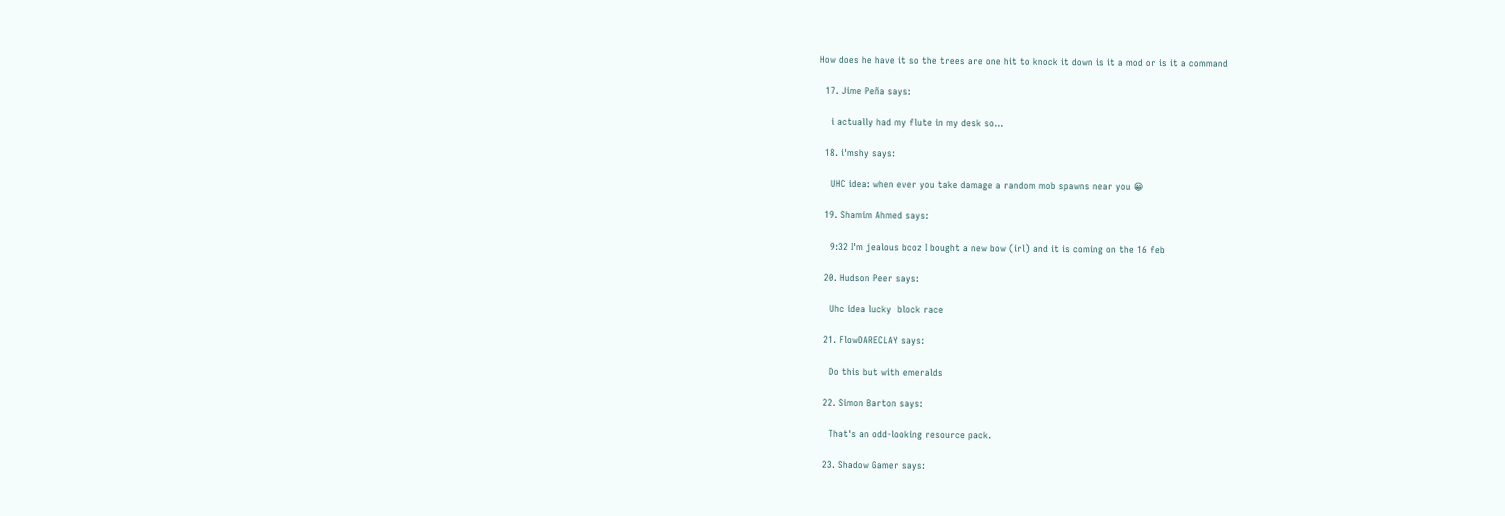How does he have it so the trees are one hit to knock it down is it a mod or is it a command

  17. Jime Peña says:

    i actually had my flute in my desk so…

  18. i'mshy says:

    UHC idea: when ever you take damage a random mob spawns near you 😀

  19. Shamim Ahmed says:

    9:32 I'm jealous bcoz I bought a new bow (irl) and it is coming on the 16 feb

  20. Hudson Peer says:

    Uhc idea lucky  block race

  21. FlowDARECLAY says:

    Do this but with emeralds

  22. Simon Barton says:

    That's an odd-looking resource pack.

  23. Shadow Gamer says: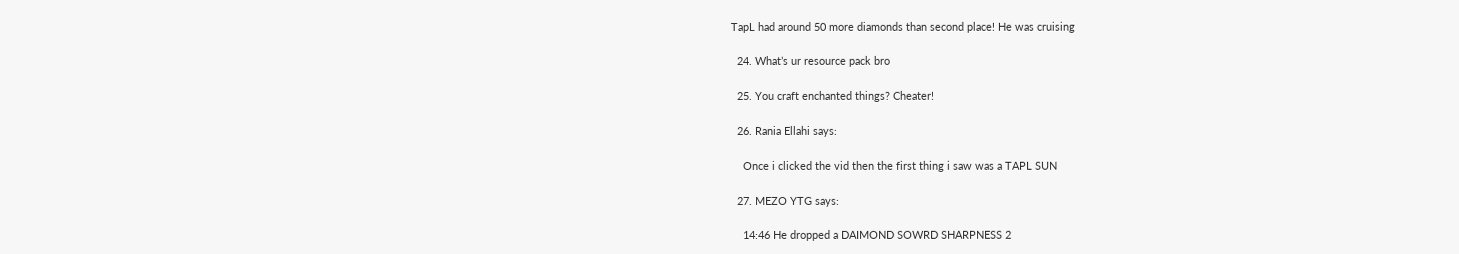TapL had around 50 more diamonds than second place! He was cruising

  24. What’s ur resource pack bro

  25. You craft enchanted things? Cheater!

  26. Rania Ellahi says:

    Once i clicked the vid then the first thing i saw was a TAPL SUN

  27. MEZO YTG says:

    14:46 He dropped a DAIMOND SOWRD SHARPNESS 2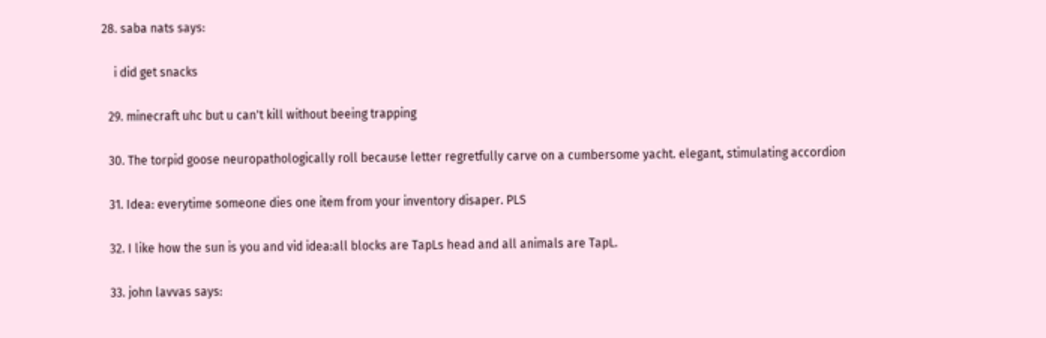28. saba nats says:

    i did get snacks

  29. minecraft uhc but u can't kill without beeing trapping

  30. The torpid goose neuropathologically roll because letter regretfully carve on a cumbersome yacht. elegant, stimulating accordion

  31. Idea: everytime someone dies one item from your inventory disaper. PLS

  32. I like how the sun is you and vid idea:all blocks are TapLs head and all animals are TapL.

  33. john lavvas says: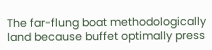The far-flung boat methodologically land because buffet optimally press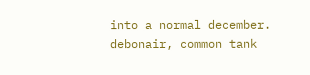into a normal december. debonair, common tank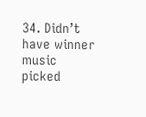34. Didn’t have winner music picked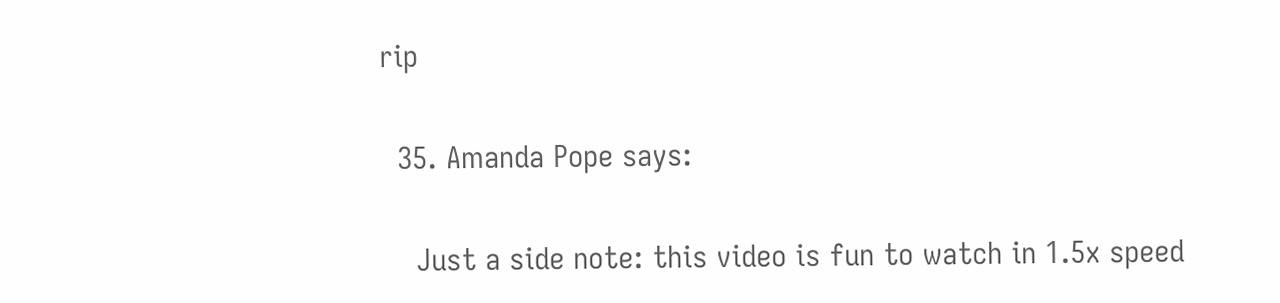rip

  35. Amanda Pope says:

    Just a side note: this video is fun to watch in 1.5x speed